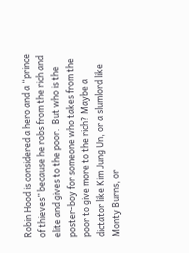Robin Hood is considered a hero and a “prince of thieves” because he robs from the rich and elite and gives to the poor.  But who is the poster-boy for someone who takes from the poor to give more to the rich? Maybe a dictator like Kim Jung Un, or a slumlord like Monty Burns, or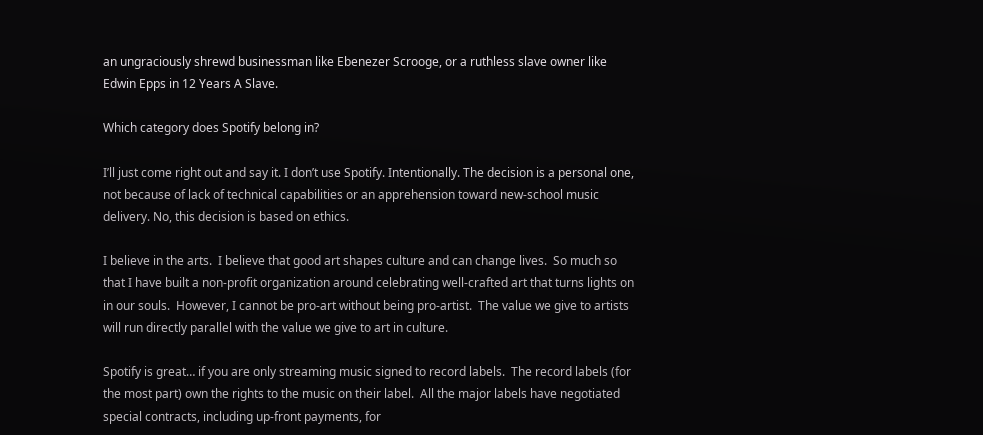an ungraciously shrewd businessman like Ebenezer Scrooge, or a ruthless slave owner like Edwin Epps in 12 Years A Slave.

Which category does Spotify belong in?

I’ll just come right out and say it. I don’t use Spotify. Intentionally. The decision is a personal one, not because of lack of technical capabilities or an apprehension toward new-school music delivery. No, this decision is based on ethics.

I believe in the arts.  I believe that good art shapes culture and can change lives.  So much so that I have built a non-profit organization around celebrating well-crafted art that turns lights on in our souls.  However, I cannot be pro-art without being pro-artist.  The value we give to artists will run directly parallel with the value we give to art in culture.

Spotify is great… if you are only streaming music signed to record labels.  The record labels (for the most part) own the rights to the music on their label.  All the major labels have negotiated special contracts, including up-front payments, for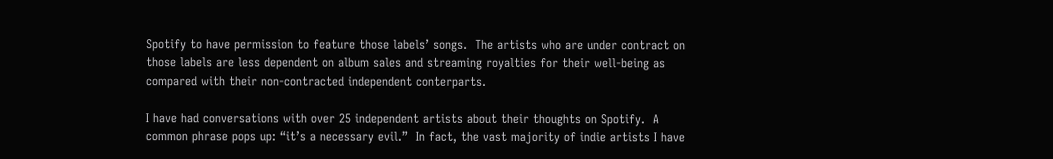Spotify to have permission to feature those labels’ songs.  The artists who are under contract on those labels are less dependent on album sales and streaming royalties for their well-being as compared with their non-contracted independent conterparts.

I have had conversations with over 25 independent artists about their thoughts on Spotify.  A common phrase pops up: “it’s a necessary evil.”  In fact, the vast majority of indie artists I have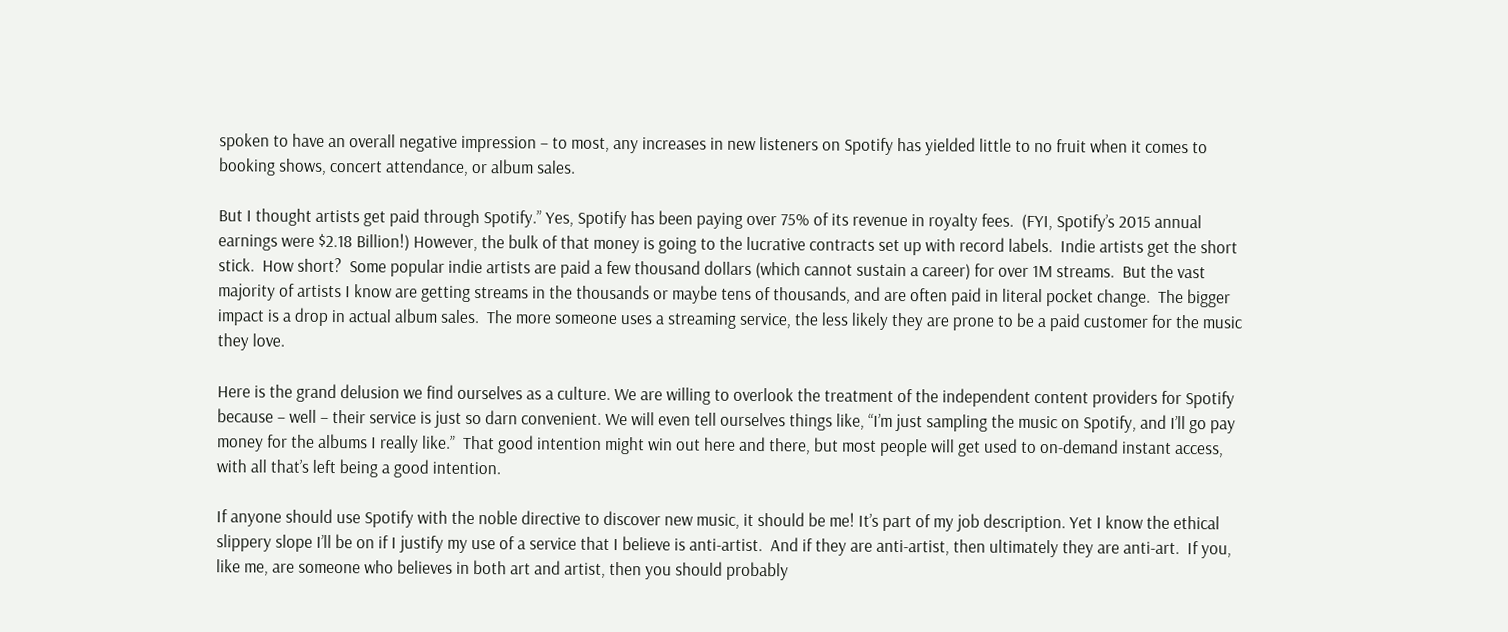spoken to have an overall negative impression – to most, any increases in new listeners on Spotify has yielded little to no fruit when it comes to booking shows, concert attendance, or album sales.

But I thought artists get paid through Spotify.” Yes, Spotify has been paying over 75% of its revenue in royalty fees.  (FYI, Spotify’s 2015 annual earnings were $2.18 Billion!) However, the bulk of that money is going to the lucrative contracts set up with record labels.  Indie artists get the short stick.  How short?  Some popular indie artists are paid a few thousand dollars (which cannot sustain a career) for over 1M streams.  But the vast majority of artists I know are getting streams in the thousands or maybe tens of thousands, and are often paid in literal pocket change.  The bigger impact is a drop in actual album sales.  The more someone uses a streaming service, the less likely they are prone to be a paid customer for the music they love.

Here is the grand delusion we find ourselves as a culture. We are willing to overlook the treatment of the independent content providers for Spotify because – well – their service is just so darn convenient. We will even tell ourselves things like, “I’m just sampling the music on Spotify, and I’ll go pay money for the albums I really like.”  That good intention might win out here and there, but most people will get used to on-demand instant access, with all that’s left being a good intention.

If anyone should use Spotify with the noble directive to discover new music, it should be me! It’s part of my job description. Yet I know the ethical slippery slope I’ll be on if I justify my use of a service that I believe is anti-artist.  And if they are anti-artist, then ultimately they are anti-art.  If you, like me, are someone who believes in both art and artist, then you should probably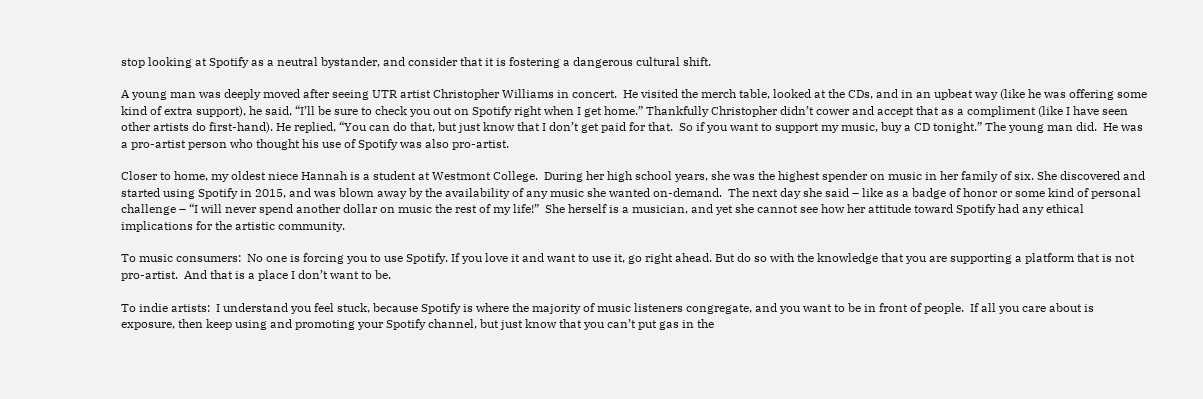stop looking at Spotify as a neutral bystander, and consider that it is fostering a dangerous cultural shift.

A young man was deeply moved after seeing UTR artist Christopher Williams in concert.  He visited the merch table, looked at the CDs, and in an upbeat way (like he was offering some kind of extra support), he said, “I’ll be sure to check you out on Spotify right when I get home.” Thankfully Christopher didn’t cower and accept that as a compliment (like I have seen other artists do first-hand). He replied, “You can do that, but just know that I don’t get paid for that.  So if you want to support my music, buy a CD tonight.” The young man did.  He was a pro-artist person who thought his use of Spotify was also pro-artist.

Closer to home, my oldest niece Hannah is a student at Westmont College.  During her high school years, she was the highest spender on music in her family of six. She discovered and started using Spotify in 2015, and was blown away by the availability of any music she wanted on-demand.  The next day she said – like as a badge of honor or some kind of personal challenge – “I will never spend another dollar on music the rest of my life!”  She herself is a musician, and yet she cannot see how her attitude toward Spotify had any ethical implications for the artistic community.

To music consumers:  No one is forcing you to use Spotify. If you love it and want to use it, go right ahead. But do so with the knowledge that you are supporting a platform that is not pro-artist.  And that is a place I don’t want to be.

To indie artists:  I understand you feel stuck, because Spotify is where the majority of music listeners congregate, and you want to be in front of people.  If all you care about is exposure, then keep using and promoting your Spotify channel, but just know that you can’t put gas in the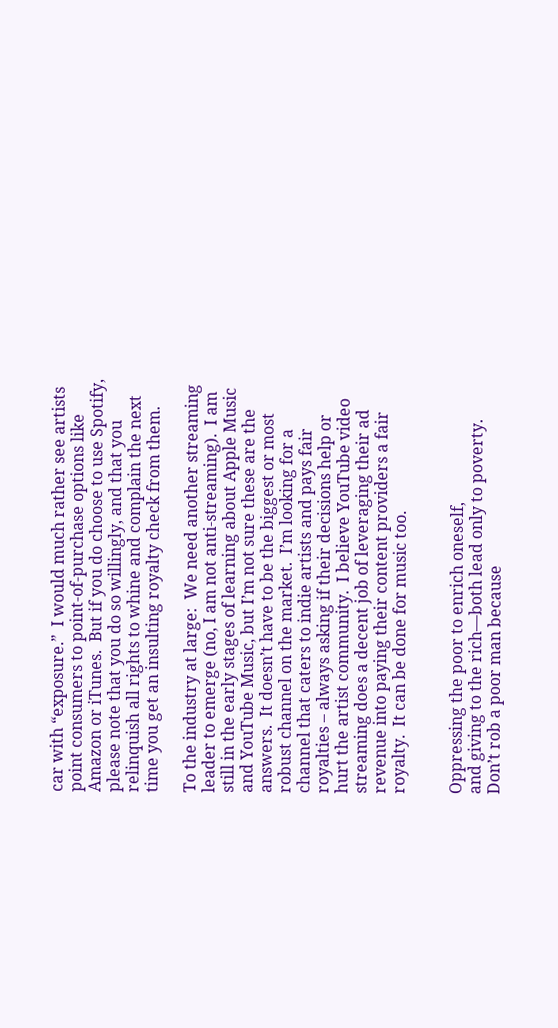car with “exposure.”  I would much rather see artists point consumers to point-of-purchase options like Amazon or iTunes.  But if you do choose to use Spotify, please note that you do so willingly, and that you relinquish all rights to whine and complain the next time you get an insulting royalty check from them.

To the industry at large:  We need another streaming leader to emerge (no, I am not anti-streaming).  I am still in the early stages of learning about Apple Music and YouTube Music, but I’m not sure these are the answers.  It doesn’t have to be the biggest or most robust channel on the market.  I’m looking for a channel that caters to indie artists and pays fair royalties – always asking if their decisions help or hurt the artist community.  I believe YouTube video streaming does a decent job of leveraging their ad revenue into paying their content providers a fair royalty.  It can be done for music too.


Oppressing the poor to enrich oneself,
and giving to the rich—both lead only to poverty.
Don’t rob a poor man because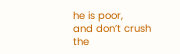he is poor,
and don’t crush the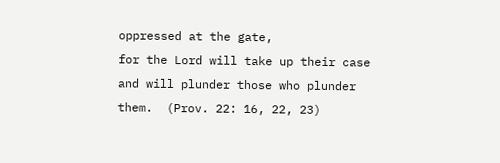oppressed at the gate,
for the Lord will take up their case
and will plunder those who plunder them.  (Prov. 22: 16, 22, 23)